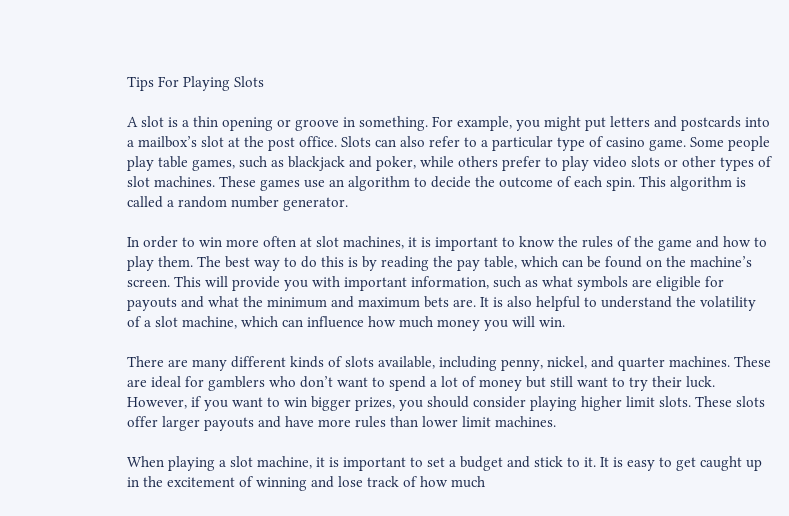Tips For Playing Slots

A slot is a thin opening or groove in something. For example, you might put letters and postcards into a mailbox’s slot at the post office. Slots can also refer to a particular type of casino game. Some people play table games, such as blackjack and poker, while others prefer to play video slots or other types of slot machines. These games use an algorithm to decide the outcome of each spin. This algorithm is called a random number generator.

In order to win more often at slot machines, it is important to know the rules of the game and how to play them. The best way to do this is by reading the pay table, which can be found on the machine’s screen. This will provide you with important information, such as what symbols are eligible for payouts and what the minimum and maximum bets are. It is also helpful to understand the volatility of a slot machine, which can influence how much money you will win.

There are many different kinds of slots available, including penny, nickel, and quarter machines. These are ideal for gamblers who don’t want to spend a lot of money but still want to try their luck. However, if you want to win bigger prizes, you should consider playing higher limit slots. These slots offer larger payouts and have more rules than lower limit machines.

When playing a slot machine, it is important to set a budget and stick to it. It is easy to get caught up in the excitement of winning and lose track of how much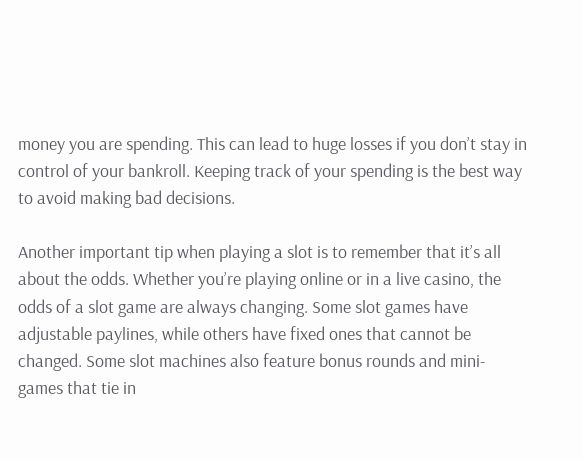money you are spending. This can lead to huge losses if you don’t stay in control of your bankroll. Keeping track of your spending is the best way to avoid making bad decisions.

Another important tip when playing a slot is to remember that it’s all about the odds. Whether you’re playing online or in a live casino, the odds of a slot game are always changing. Some slot games have adjustable paylines, while others have fixed ones that cannot be changed. Some slot machines also feature bonus rounds and mini-games that tie in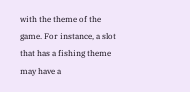with the theme of the game. For instance, a slot that has a fishing theme may have a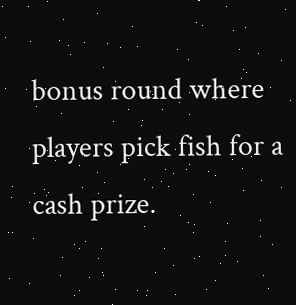bonus round where players pick fish for a cash prize.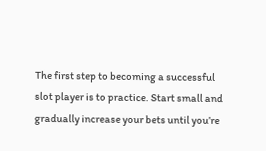The first step to becoming a successful slot player is to practice. Start small and gradually increase your bets until you’re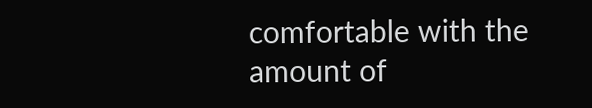comfortable with the amount of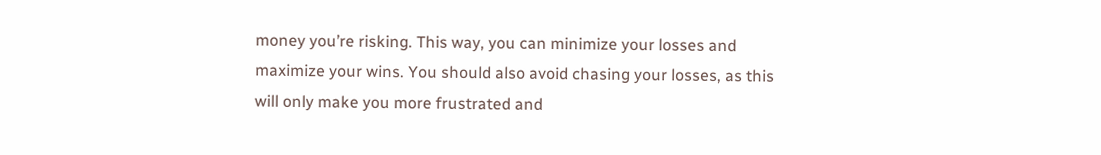money you’re risking. This way, you can minimize your losses and maximize your wins. You should also avoid chasing your losses, as this will only make you more frustrated and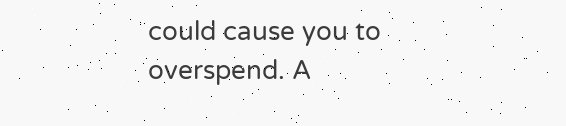could cause you to overspend. A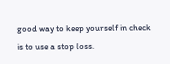good way to keep yourself in check is to use a stop loss.